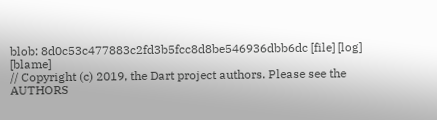blob: 8d0c53c477883c2fd3b5fcc8d8be546936dbb6dc [file] [log] [blame]
// Copyright (c) 2019, the Dart project authors. Please see the AUTHORS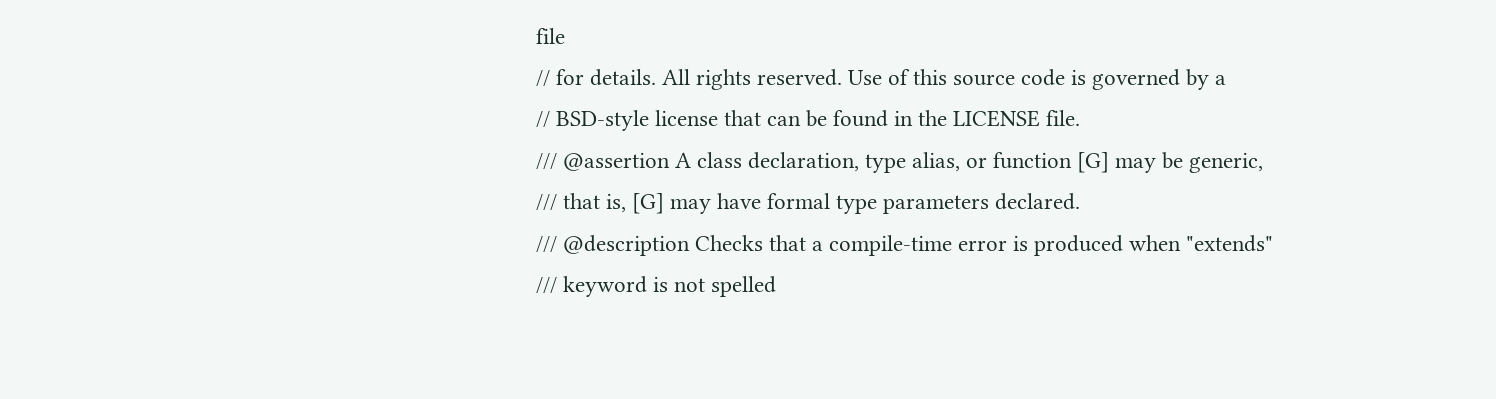file
// for details. All rights reserved. Use of this source code is governed by a
// BSD-style license that can be found in the LICENSE file.
/// @assertion A class declaration, type alias, or function [G] may be generic,
/// that is, [G] may have formal type parameters declared.
/// @description Checks that a compile-time error is produced when "extends"
/// keyword is not spelled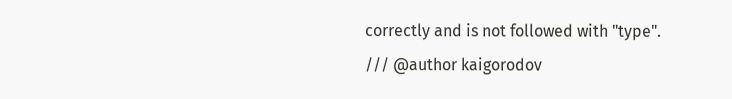correctly and is not followed with "type".
/// @author kaigorodov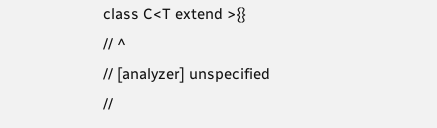class C<T extend >{}
// ^
// [analyzer] unspecified
//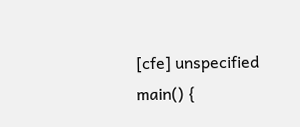[cfe] unspecified
main() {